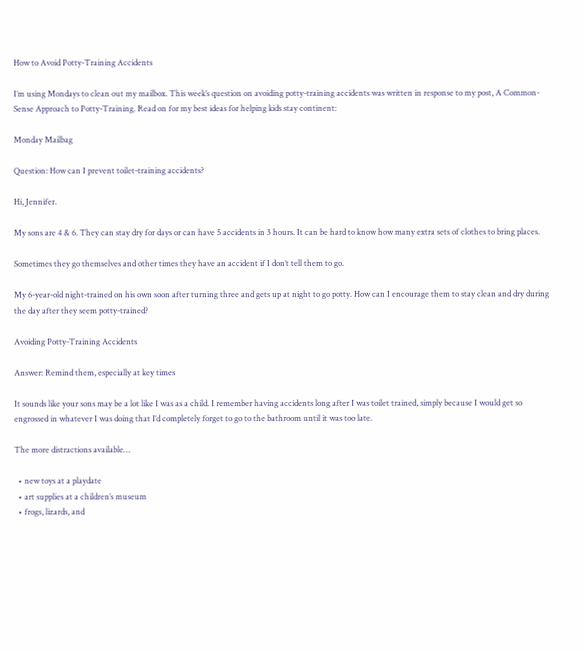How to Avoid Potty-Training Accidents

I’m using Mondays to clean out my mailbox. This week’s question on avoiding potty-training accidents was written in response to my post, A Common-Sense Approach to Potty-Training. Read on for my best ideas for helping kids stay continent:

Monday Mailbag

Question: How can I prevent toilet-training accidents?

Hi, Jennifer.

My sons are 4 & 6. They can stay dry for days or can have 5 accidents in 3 hours. It can be hard to know how many extra sets of clothes to bring places.

Sometimes they go themselves and other times they have an accident if I don’t tell them to go.

My 6-year-old night-trained on his own soon after turning three and gets up at night to go potty. How can I encourage them to stay clean and dry during the day after they seem potty-trained?

Avoiding Potty-Training Accidents

Answer: Remind them, especially at key times

It sounds like your sons may be a lot like I was as a child. I remember having accidents long after I was toilet trained, simply because I would get so engrossed in whatever I was doing that I’d completely forget to go to the bathroom until it was too late.

The more distractions available…

  • new toys at a playdate
  • art supplies at a children’s museum
  • frogs, lizards, and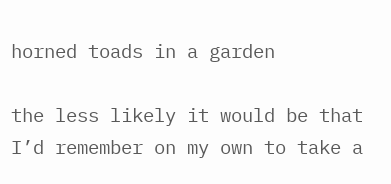horned toads in a garden

the less likely it would be that I’d remember on my own to take a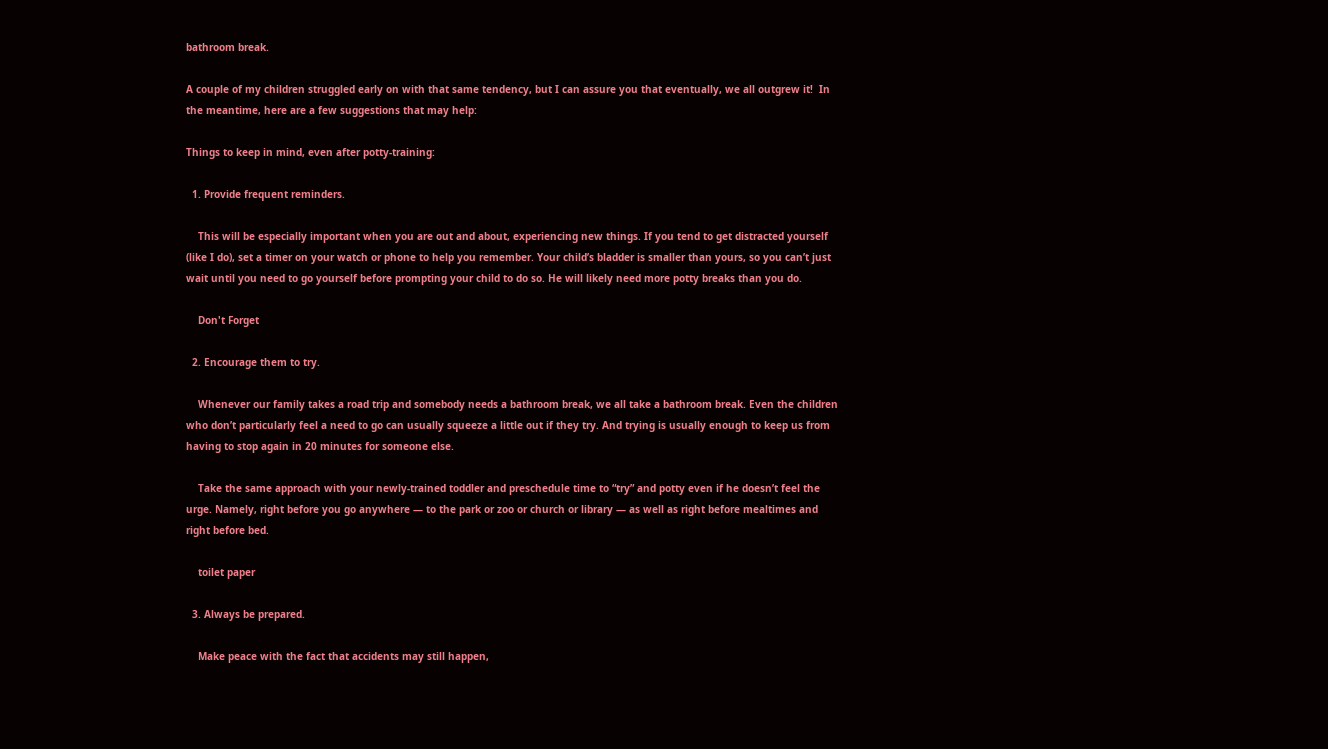bathroom break.

A couple of my children struggled early on with that same tendency, but I can assure you that eventually, we all outgrew it!  In the meantime, here are a few suggestions that may help:

Things to keep in mind, even after potty-training:

  1. Provide frequent reminders.

    This will be especially important when you are out and about, experiencing new things. If you tend to get distracted yourself (like I do), set a timer on your watch or phone to help you remember. Your child’s bladder is smaller than yours, so you can’t just wait until you need to go yourself before prompting your child to do so. He will likely need more potty breaks than you do.

    Don't Forget

  2. Encourage them to try.

    Whenever our family takes a road trip and somebody needs a bathroom break, we all take a bathroom break. Even the children who don’t particularly feel a need to go can usually squeeze a little out if they try. And trying is usually enough to keep us from having to stop again in 20 minutes for someone else.

    Take the same approach with your newly-trained toddler and preschedule time to “try” and potty even if he doesn’t feel the urge. Namely, right before you go anywhere — to the park or zoo or church or library — as well as right before mealtimes and right before bed.

    toilet paper

  3. Always be prepared.

    Make peace with the fact that accidents may still happen,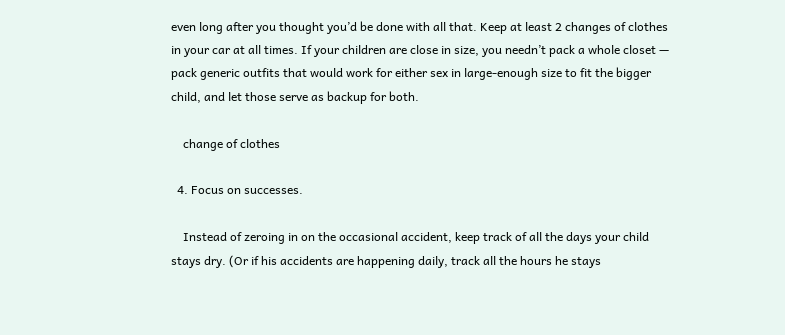even long after you thought you’d be done with all that. Keep at least 2 changes of clothes in your car at all times. If your children are close in size, you needn’t pack a whole closet — pack generic outfits that would work for either sex in large-enough size to fit the bigger child, and let those serve as backup for both.

    change of clothes

  4. Focus on successes.

    Instead of zeroing in on the occasional accident, keep track of all the days your child stays dry. (Or if his accidents are happening daily, track all the hours he stays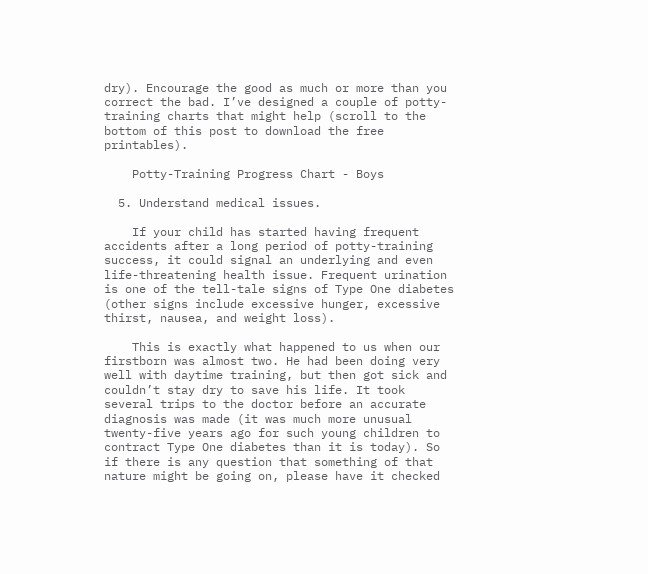dry). Encourage the good as much or more than you correct the bad. I’ve designed a couple of potty-training charts that might help (scroll to the bottom of this post to download the free printables).

    Potty-Training Progress Chart - Boys

  5. Understand medical issues.

    If your child has started having frequent accidents after a long period of potty-training success, it could signal an underlying and even life-threatening health issue. Frequent urination is one of the tell-tale signs of Type One diabetes (other signs include excessive hunger, excessive thirst, nausea, and weight loss).

    This is exactly what happened to us when our firstborn was almost two. He had been doing very well with daytime training, but then got sick and couldn’t stay dry to save his life. It took several trips to the doctor before an accurate diagnosis was made (it was much more unusual twenty-five years ago for such young children to contract Type One diabetes than it is today). So if there is any question that something of that nature might be going on, please have it checked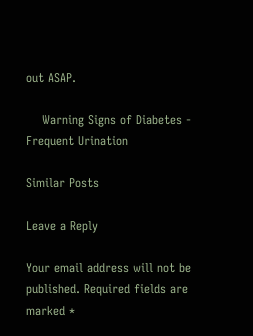out ASAP.

    Warning Signs of Diabetes - Frequent Urination

Similar Posts

Leave a Reply

Your email address will not be published. Required fields are marked *